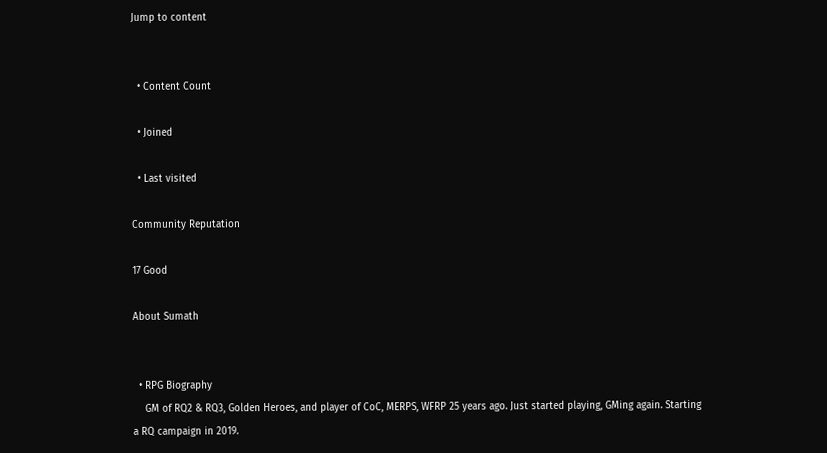Jump to content


  • Content Count

  • Joined

  • Last visited

Community Reputation

17 Good

About Sumath


  • RPG Biography
    GM of RQ2 & RQ3, Golden Heroes, and player of CoC, MERPS, WFRP 25 years ago. Just started playing, GMing again. Starting a RQ campaign in 2019.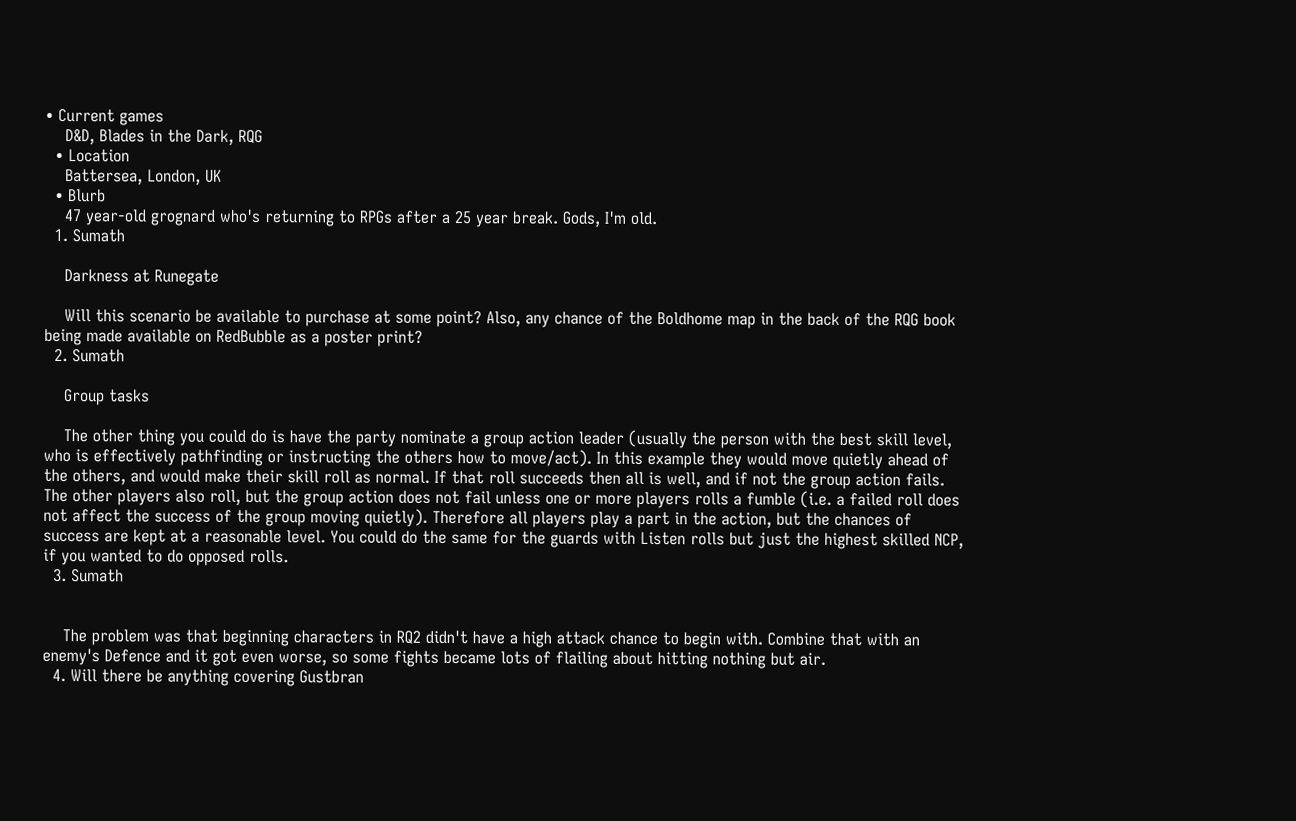• Current games
    D&D, Blades in the Dark, RQG
  • Location
    Battersea, London, UK
  • Blurb
    47 year-old grognard who's returning to RPGs after a 25 year break. Gods, I'm old.
  1. Sumath

    Darkness at Runegate

    Will this scenario be available to purchase at some point? Also, any chance of the Boldhome map in the back of the RQG book being made available on RedBubble as a poster print?
  2. Sumath

    Group tasks

    The other thing you could do is have the party nominate a group action leader (usually the person with the best skill level, who is effectively pathfinding or instructing the others how to move/act). In this example they would move quietly ahead of the others, and would make their skill roll as normal. If that roll succeeds then all is well, and if not the group action fails. The other players also roll, but the group action does not fail unless one or more players rolls a fumble (i.e. a failed roll does not affect the success of the group moving quietly). Therefore all players play a part in the action, but the chances of success are kept at a reasonable level. You could do the same for the guards with Listen rolls but just the highest skilled NCP, if you wanted to do opposed rolls.
  3. Sumath


    The problem was that beginning characters in RQ2 didn't have a high attack chance to begin with. Combine that with an enemy's Defence and it got even worse, so some fights became lots of flailing about hitting nothing but air.
  4. Will there be anything covering Gustbran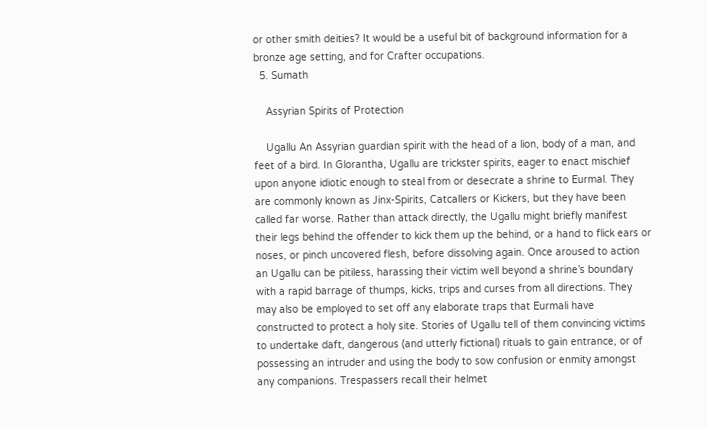or other smith deities? It would be a useful bit of background information for a bronze age setting, and for Crafter occupations.
  5. Sumath

    Assyrian Spirits of Protection

    Ugallu An Assyrian guardian spirit with the head of a lion, body of a man, and feet of a bird. In Glorantha, Ugallu are trickster spirits, eager to enact mischief upon anyone idiotic enough to steal from or desecrate a shrine to Eurmal. They are commonly known as Jinx-Spirits, Catcallers or Kickers, but they have been called far worse. Rather than attack directly, the Ugallu might briefly manifest their legs behind the offender to kick them up the behind, or a hand to flick ears or noses, or pinch uncovered flesh, before dissolving again. Once aroused to action an Ugallu can be pitiless, harassing their victim well beyond a shrine’s boundary with a rapid barrage of thumps, kicks, trips and curses from all directions. They may also be employed to set off any elaborate traps that Eurmali have constructed to protect a holy site. Stories of Ugallu tell of them convincing victims to undertake daft, dangerous (and utterly fictional) rituals to gain entrance, or of possessing an intruder and using the body to sow confusion or enmity amongst any companions. Trespassers recall their helmet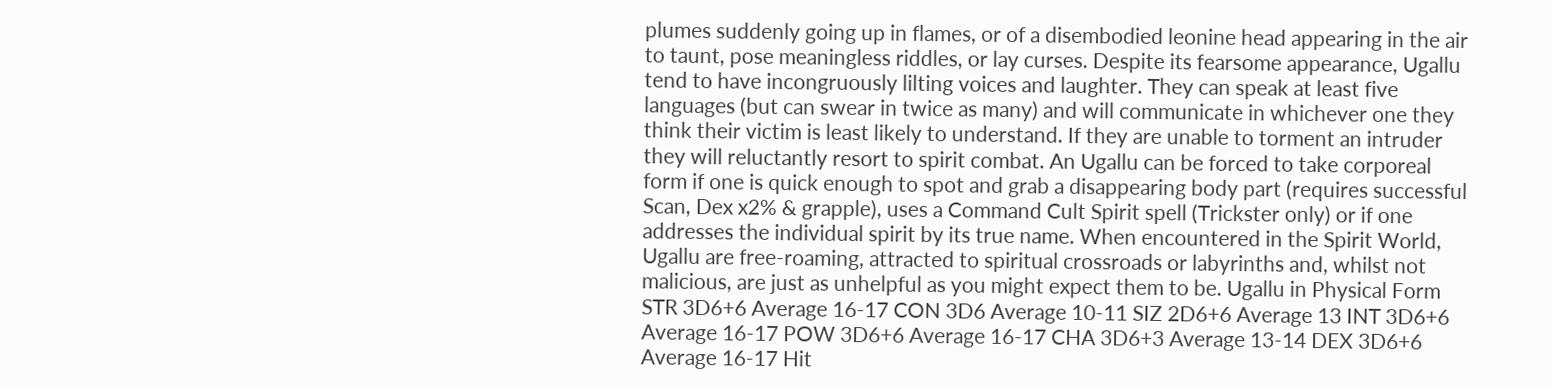plumes suddenly going up in flames, or of a disembodied leonine head appearing in the air to taunt, pose meaningless riddles, or lay curses. Despite its fearsome appearance, Ugallu tend to have incongruously lilting voices and laughter. They can speak at least five languages (but can swear in twice as many) and will communicate in whichever one they think their victim is least likely to understand. If they are unable to torment an intruder they will reluctantly resort to spirit combat. An Ugallu can be forced to take corporeal form if one is quick enough to spot and grab a disappearing body part (requires successful Scan, Dex x2% & grapple), uses a Command Cult Spirit spell (Trickster only) or if one addresses the individual spirit by its true name. When encountered in the Spirit World, Ugallu are free-roaming, attracted to spiritual crossroads or labyrinths and, whilst not malicious, are just as unhelpful as you might expect them to be. Ugallu in Physical Form STR 3D6+6 Average 16-17 CON 3D6 Average 10-11 SIZ 2D6+6 Average 13 INT 3D6+6 Average 16-17 POW 3D6+6 Average 16-17 CHA 3D6+3 Average 13-14 DEX 3D6+6 Average 16-17 Hit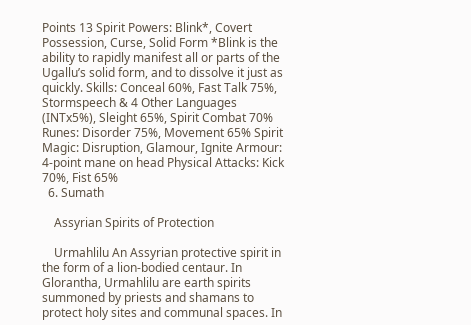Points 13 Spirit Powers: Blink*, Covert Possession, Curse, Solid Form *Blink is the ability to rapidly manifest all or parts of the Ugallu’s solid form, and to dissolve it just as quickly. Skills: Conceal 60%, Fast Talk 75%, Stormspeech & 4 Other Languages (INTx5%), Sleight 65%, Spirit Combat 70% Runes: Disorder 75%, Movement 65% Spirit Magic: Disruption, Glamour, Ignite Armour: 4-point mane on head Physical Attacks: Kick 70%, Fist 65%
  6. Sumath

    Assyrian Spirits of Protection

    Urmahlilu An Assyrian protective spirit in the form of a lion-bodied centaur. In Glorantha, Urmahlilu are earth spirits summoned by priests and shamans to protect holy sites and communal spaces. In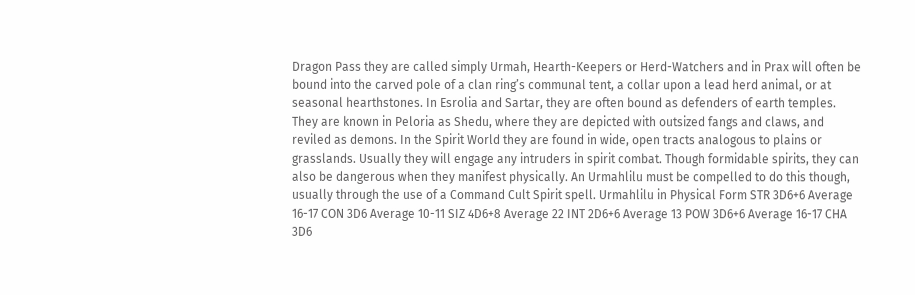Dragon Pass they are called simply Urmah, Hearth-Keepers or Herd-Watchers and in Prax will often be bound into the carved pole of a clan ring’s communal tent, a collar upon a lead herd animal, or at seasonal hearthstones. In Esrolia and Sartar, they are often bound as defenders of earth temples. They are known in Peloria as Shedu, where they are depicted with outsized fangs and claws, and reviled as demons. In the Spirit World they are found in wide, open tracts analogous to plains or grasslands. Usually they will engage any intruders in spirit combat. Though formidable spirits, they can also be dangerous when they manifest physically. An Urmahlilu must be compelled to do this though, usually through the use of a Command Cult Spirit spell. Urmahlilu in Physical Form STR 3D6+6 Average 16-17 CON 3D6 Average 10-11 SIZ 4D6+8 Average 22 INT 2D6+6 Average 13 POW 3D6+6 Average 16-17 CHA 3D6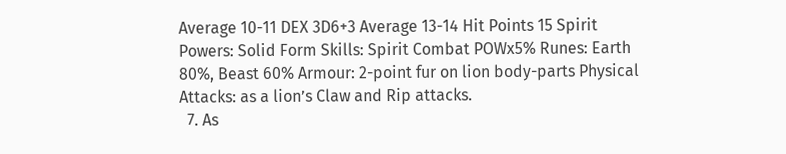Average 10-11 DEX 3D6+3 Average 13-14 Hit Points 15 Spirit Powers: Solid Form Skills: Spirit Combat POWx5% Runes: Earth 80%, Beast 60% Armour: 2-point fur on lion body-parts Physical Attacks: as a lion’s Claw and Rip attacks.
  7. As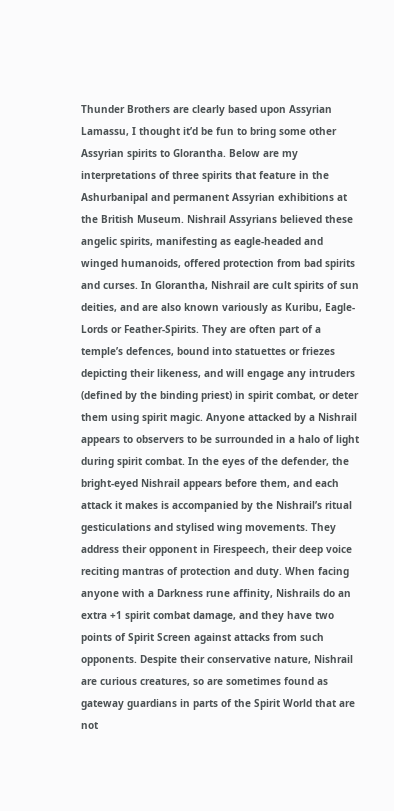Thunder Brothers are clearly based upon Assyrian Lamassu, I thought it’d be fun to bring some other Assyrian spirits to Glorantha. Below are my interpretations of three spirits that feature in the Ashurbanipal and permanent Assyrian exhibitions at the British Museum. Nishrail Assyrians believed these angelic spirits, manifesting as eagle-headed and winged humanoids, offered protection from bad spirits and curses. In Glorantha, Nishrail are cult spirits of sun deities, and are also known variously as Kuribu, Eagle-Lords or Feather-Spirits. They are often part of a temple’s defences, bound into statuettes or friezes depicting their likeness, and will engage any intruders (defined by the binding priest) in spirit combat, or deter them using spirit magic. Anyone attacked by a Nishrail appears to observers to be surrounded in a halo of light during spirit combat. In the eyes of the defender, the bright-eyed Nishrail appears before them, and each attack it makes is accompanied by the Nishrail’s ritual gesticulations and stylised wing movements. They address their opponent in Firespeech, their deep voice reciting mantras of protection and duty. When facing anyone with a Darkness rune affinity, Nishrails do an extra +1 spirit combat damage, and they have two points of Spirit Screen against attacks from such opponents. Despite their conservative nature, Nishrail are curious creatures, so are sometimes found as gateway guardians in parts of the Spirit World that are not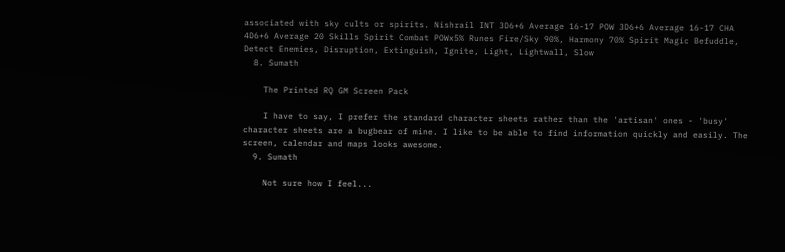associated with sky cults or spirits. Nishrail INT 3D6+6 Average 16-17 POW 3D6+6 Average 16-17 CHA 4D6+6 Average 20 Skills Spirit Combat POWx5% Runes Fire/Sky 90%, Harmony 70% Spirit Magic Befuddle, Detect Enemies, Disruption, Extinguish, Ignite, Light, Lightwall, Slow
  8. Sumath

    The Printed RQ GM Screen Pack

    I have to say, I prefer the standard character sheets rather than the 'artisan' ones - 'busy' character sheets are a bugbear of mine. I like to be able to find information quickly and easily. The screen, calendar and maps looks awesome.
  9. Sumath

    Not sure how I feel...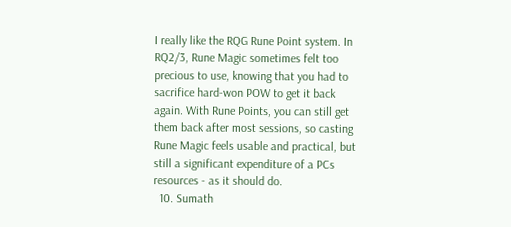I really like the RQG Rune Point system. In RQ2/3, Rune Magic sometimes felt too precious to use, knowing that you had to sacrifice hard-won POW to get it back again. With Rune Points, you can still get them back after most sessions, so casting Rune Magic feels usable and practical, but still a significant expenditure of a PCs resources - as it should do.
  10. Sumath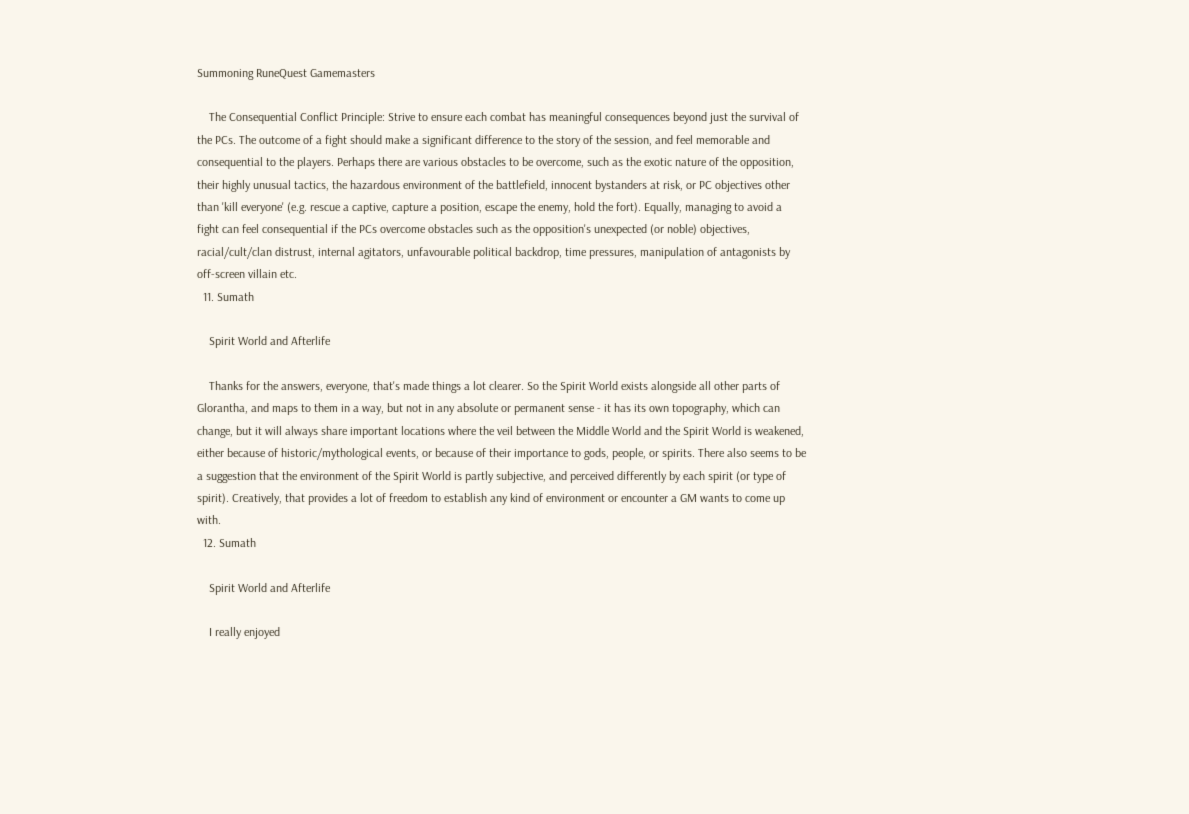Summoning RuneQuest Gamemasters

    The Consequential Conflict Principle: Strive to ensure each combat has meaningful consequences beyond just the survival of the PCs. The outcome of a fight should make a significant difference to the story of the session, and feel memorable and consequential to the players. Perhaps there are various obstacles to be overcome, such as the exotic nature of the opposition, their highly unusual tactics, the hazardous environment of the battlefield, innocent bystanders at risk, or PC objectives other than 'kill everyone' (e.g. rescue a captive, capture a position, escape the enemy, hold the fort). Equally, managing to avoid a fight can feel consequential if the PCs overcome obstacles such as the opposition's unexpected (or noble) objectives, racial/cult/clan distrust, internal agitators, unfavourable political backdrop, time pressures, manipulation of antagonists by off-screen villain etc.
  11. Sumath

    Spirit World and Afterlife

    Thanks for the answers, everyone, that's made things a lot clearer. So the Spirit World exists alongside all other parts of Glorantha, and maps to them in a way, but not in any absolute or permanent sense - it has its own topography, which can change, but it will always share important locations where the veil between the Middle World and the Spirit World is weakened, either because of historic/mythological events, or because of their importance to gods, people, or spirits. There also seems to be a suggestion that the environment of the Spirit World is partly subjective, and perceived differently by each spirit (or type of spirit). Creatively, that provides a lot of freedom to establish any kind of environment or encounter a GM wants to come up with.
  12. Sumath

    Spirit World and Afterlife

    I really enjoyed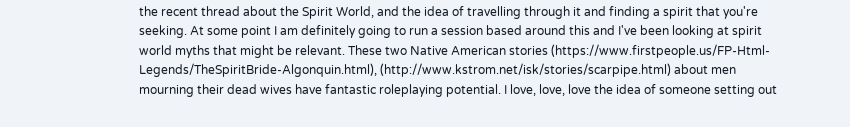the recent thread about the Spirit World, and the idea of travelling through it and finding a spirit that you're seeking. At some point I am definitely going to run a session based around this and I've been looking at spirit world myths that might be relevant. These two Native American stories (https://www.firstpeople.us/FP-Html-Legends/TheSpiritBride-Algonquin.html), (http://www.kstrom.net/isk/stories/scarpipe.html) about men mourning their dead wives have fantastic roleplaying potential. I love, love, love the idea of someone setting out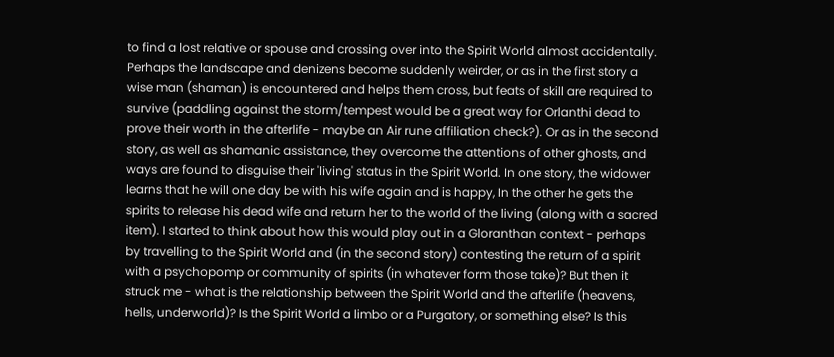to find a lost relative or spouse and crossing over into the Spirit World almost accidentally. Perhaps the landscape and denizens become suddenly weirder, or as in the first story a wise man (shaman) is encountered and helps them cross, but feats of skill are required to survive (paddling against the storm/tempest would be a great way for Orlanthi dead to prove their worth in the afterlife - maybe an Air rune affiliation check?). Or as in the second story, as well as shamanic assistance, they overcome the attentions of other ghosts, and ways are found to disguise their 'living' status in the Spirit World. In one story, the widower learns that he will one day be with his wife again and is happy, In the other he gets the spirits to release his dead wife and return her to the world of the living (along with a sacred item). I started to think about how this would play out in a Gloranthan context - perhaps by travelling to the Spirit World and (in the second story) contesting the return of a spirit with a psychopomp or community of spirits (in whatever form those take)? But then it struck me - what is the relationship between the Spirit World and the afterlife (heavens, hells, underworld)? Is the Spirit World a limbo or a Purgatory, or something else? Is this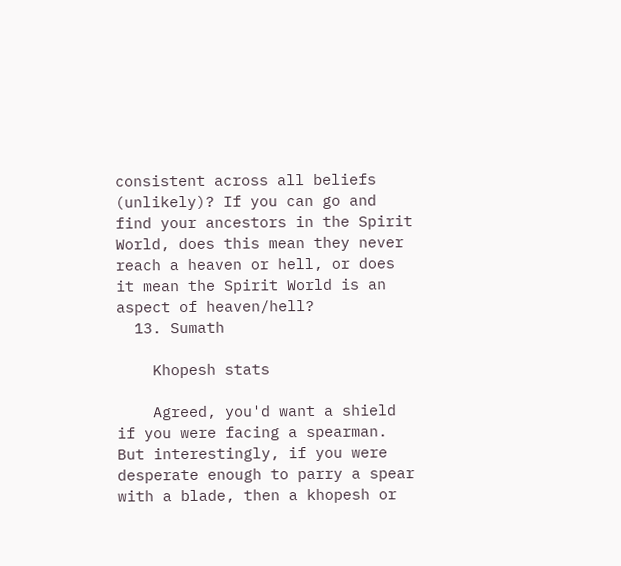consistent across all beliefs (unlikely)? If you can go and find your ancestors in the Spirit World, does this mean they never reach a heaven or hell, or does it mean the Spirit World is an aspect of heaven/hell?
  13. Sumath

    Khopesh stats

    Agreed, you'd want a shield if you were facing a spearman. But interestingly, if you were desperate enough to parry a spear with a blade, then a khopesh or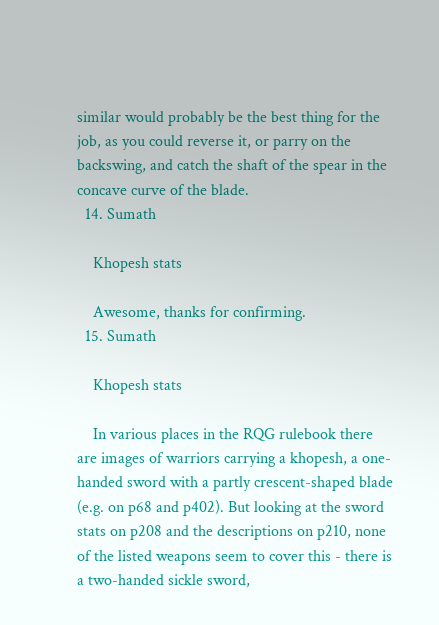similar would probably be the best thing for the job, as you could reverse it, or parry on the backswing, and catch the shaft of the spear in the concave curve of the blade.
  14. Sumath

    Khopesh stats

    Awesome, thanks for confirming.
  15. Sumath

    Khopesh stats

    In various places in the RQG rulebook there are images of warriors carrying a khopesh, a one-handed sword with a partly crescent-shaped blade (e.g. on p68 and p402). But looking at the sword stats on p208 and the descriptions on p210, none of the listed weapons seem to cover this - there is a two-handed sickle sword,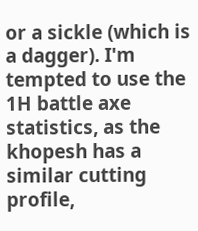or a sickle (which is a dagger). I'm tempted to use the 1H battle axe statistics, as the khopesh has a similar cutting profile,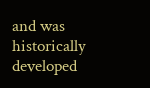and was historically developed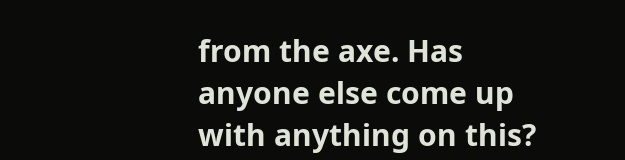from the axe. Has anyone else come up with anything on this?